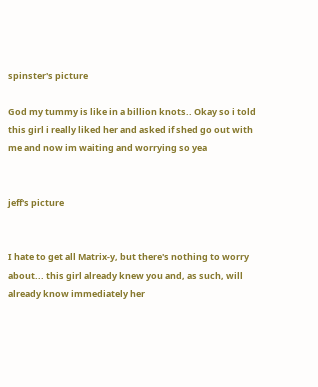spinster's picture

God my tummy is like in a billion knots.. Okay so i told this girl i really liked her and asked if shed go out with me and now im waiting and worrying so yea


jeff's picture


I hate to get all Matrix-y, but there's nothing to worry about... this girl already knew you and, as such, will already know immediately her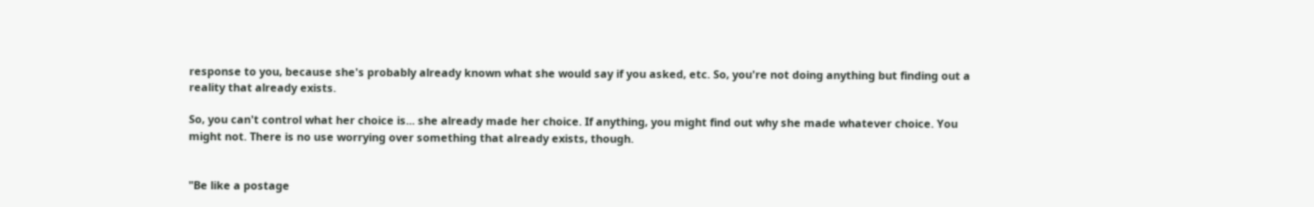response to you, because she's probably already known what she would say if you asked, etc. So, you're not doing anything but finding out a reality that already exists.

So, you can't control what her choice is... she already made her choice. If anything, you might find out why she made whatever choice. You might not. There is no use worrying over something that already exists, though.


"Be like a postage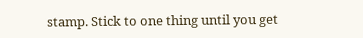stamp. Stick to one thing until you get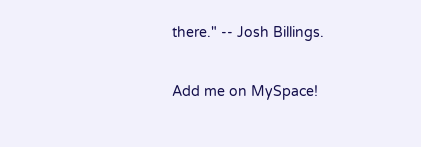there." -- Josh Billings.

Add me on MySpace!